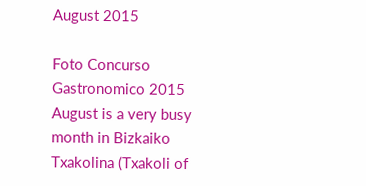August 2015

Foto Concurso Gastronomico 2015
August is a very busy month in Bizkaiko Txakolina (Txakoli of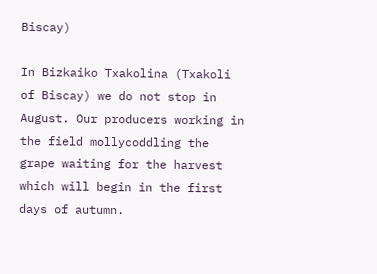Biscay)

In Bizkaiko Txakolina (Txakoli of Biscay) we do not stop in August. Our producers working in the field mollycoddling the grape waiting for the harvest which will begin in the first days of autumn.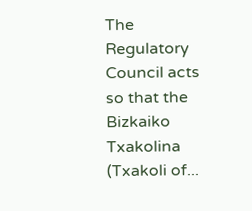The Regulatory Council acts so that the Bizkaiko Txakolina (Txakoli of...